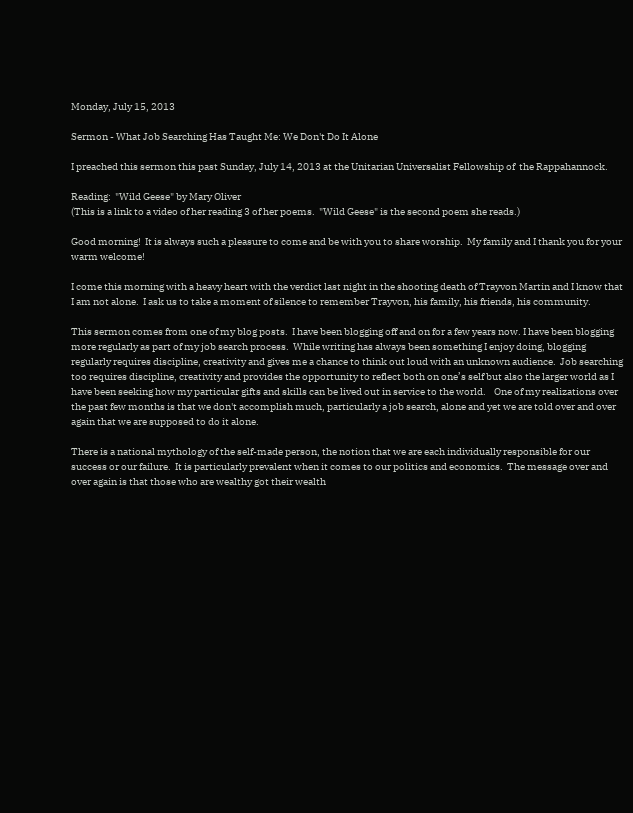Monday, July 15, 2013

Sermon - What Job Searching Has Taught Me: We Don't Do It Alone

I preached this sermon this past Sunday, July 14, 2013 at the Unitarian Universalist Fellowship of  the Rappahannock.

Reading:  "Wild Geese" by Mary Oliver
(This is a link to a video of her reading 3 of her poems.  "Wild Geese" is the second poem she reads.)

Good morning!  It is always such a pleasure to come and be with you to share worship.  My family and I thank you for your warm welcome!

I come this morning with a heavy heart with the verdict last night in the shooting death of Trayvon Martin and I know that I am not alone.  I ask us to take a moment of silence to remember Trayvon, his family, his friends, his community.

This sermon comes from one of my blog posts.  I have been blogging off and on for a few years now. I have been blogging more regularly as part of my job search process.  While writing has always been something I enjoy doing, blogging regularly requires discipline, creativity and gives me a chance to think out loud with an unknown audience.  Job searching too requires discipline, creativity and provides the opportunity to reflect both on one’s self but also the larger world as I have been seeking how my particular gifts and skills can be lived out in service to the world.    One of my realizations over the past few months is that we don't accomplish much, particularly a job search, alone and yet we are told over and over again that we are supposed to do it alone.

There is a national mythology of the self-made person, the notion that we are each individually responsible for our success or our failure.  It is particularly prevalent when it comes to our politics and economics.  The message over and over again is that those who are wealthy got their wealth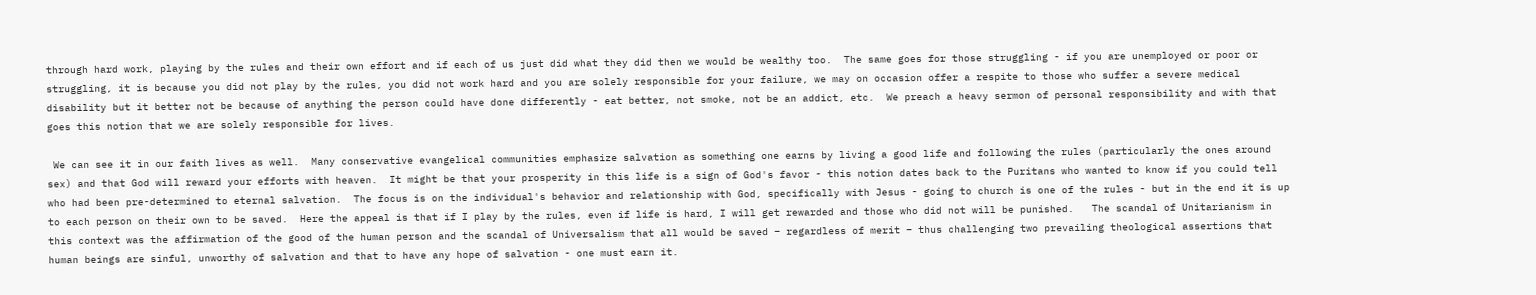through hard work, playing by the rules and their own effort and if each of us just did what they did then we would be wealthy too.  The same goes for those struggling - if you are unemployed or poor or struggling, it is because you did not play by the rules, you did not work hard and you are solely responsible for your failure, we may on occasion offer a respite to those who suffer a severe medical disability but it better not be because of anything the person could have done differently - eat better, not smoke, not be an addict, etc.  We preach a heavy sermon of personal responsibility and with that goes this notion that we are solely responsible for lives.

 We can see it in our faith lives as well.  Many conservative evangelical communities emphasize salvation as something one earns by living a good life and following the rules (particularly the ones around sex) and that God will reward your efforts with heaven.  It might be that your prosperity in this life is a sign of God's favor - this notion dates back to the Puritans who wanted to know if you could tell who had been pre-determined to eternal salvation.  The focus is on the individual's behavior and relationship with God, specifically with Jesus - going to church is one of the rules - but in the end it is up to each person on their own to be saved.  Here the appeal is that if I play by the rules, even if life is hard, I will get rewarded and those who did not will be punished.   The scandal of Unitarianism in this context was the affirmation of the good of the human person and the scandal of Universalism that all would be saved – regardless of merit – thus challenging two prevailing theological assertions that human beings are sinful, unworthy of salvation and that to have any hope of salvation - one must earn it.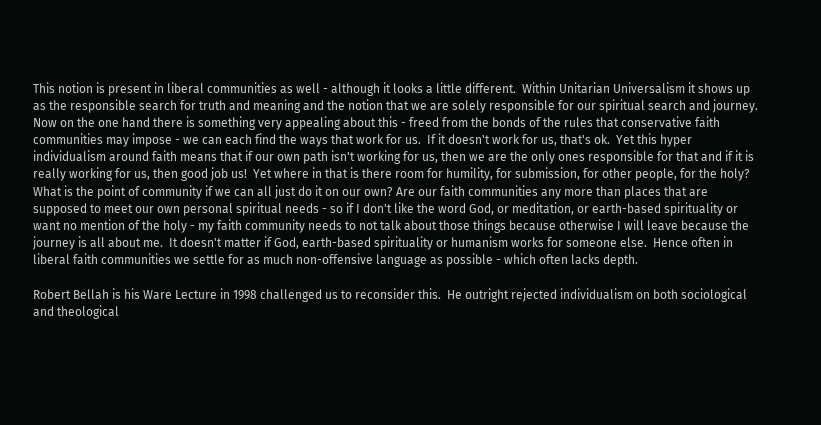This notion is present in liberal communities as well - although it looks a little different.  Within Unitarian Universalism it shows up as the responsible search for truth and meaning and the notion that we are solely responsible for our spiritual search and journey.  Now on the one hand there is something very appealing about this - freed from the bonds of the rules that conservative faith communities may impose - we can each find the ways that work for us.  If it doesn't work for us, that's ok.  Yet this hyper individualism around faith means that if our own path isn't working for us, then we are the only ones responsible for that and if it is really working for us, then good job us!  Yet where in that is there room for humility, for submission, for other people, for the holy?  What is the point of community if we can all just do it on our own? Are our faith communities any more than places that are supposed to meet our own personal spiritual needs - so if I don't like the word God, or meditation, or earth-based spirituality or want no mention of the holy - my faith community needs to not talk about those things because otherwise I will leave because the journey is all about me.  It doesn't matter if God, earth-based spirituality or humanism works for someone else.  Hence often in liberal faith communities we settle for as much non-offensive language as possible - which often lacks depth.

Robert Bellah is his Ware Lecture in 1998 challenged us to reconsider this.  He outright rejected individualism on both sociological and theological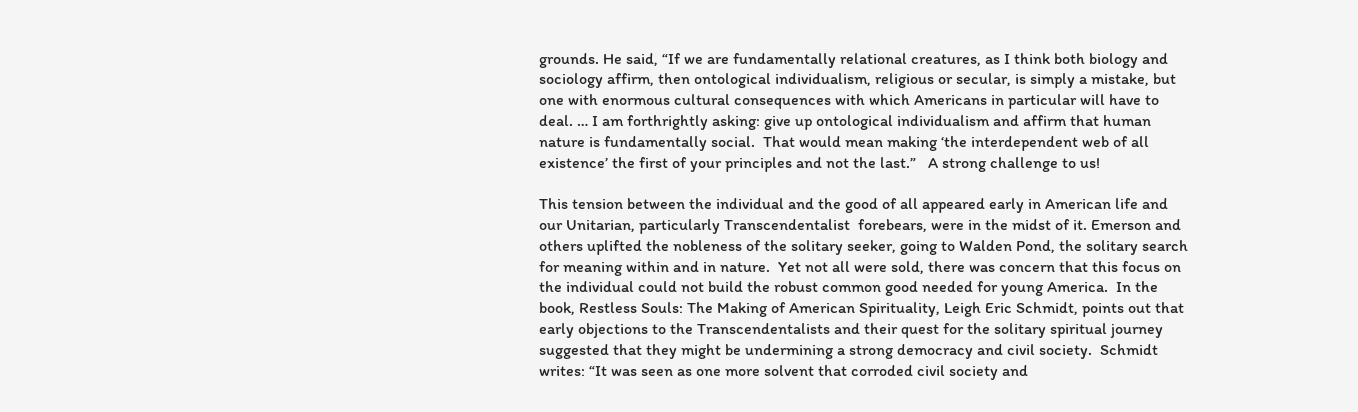grounds. He said, “If we are fundamentally relational creatures, as I think both biology and sociology affirm, then ontological individualism, religious or secular, is simply a mistake, but one with enormous cultural consequences with which Americans in particular will have to deal. … I am forthrightly asking: give up ontological individualism and affirm that human nature is fundamentally social.  That would mean making ‘the interdependent web of all existence’ the first of your principles and not the last.”   A strong challenge to us!

This tension between the individual and the good of all appeared early in American life and our Unitarian, particularly Transcendentalist  forebears, were in the midst of it. Emerson and others uplifted the nobleness of the solitary seeker, going to Walden Pond, the solitary search for meaning within and in nature.  Yet not all were sold, there was concern that this focus on the individual could not build the robust common good needed for young America.  In the book, Restless Souls: The Making of American Spirituality, Leigh Eric Schmidt, points out that early objections to the Transcendentalists and their quest for the solitary spiritual journey suggested that they might be undermining a strong democracy and civil society.  Schmidt writes: “It was seen as one more solvent that corroded civil society and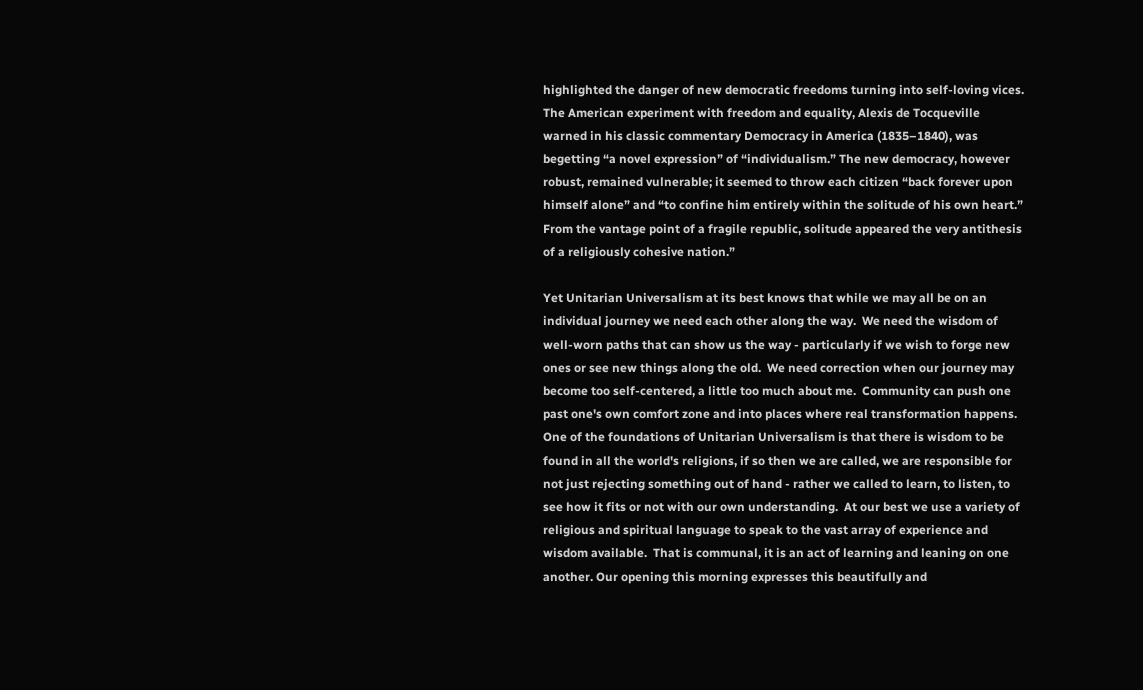highlighted the danger of new democratic freedoms turning into self-loving vices. The American experiment with freedom and equality, Alexis de Tocqueville warned in his classic commentary Democracy in America (1835–1840), was begetting “a novel expression” of “individualism.” The new democracy, however robust, remained vulnerable; it seemed to throw each citizen “back forever upon himself alone” and “to confine him entirely within the solitude of his own heart.” From the vantage point of a fragile republic, solitude appeared the very antithesis of a religiously cohesive nation.”

Yet Unitarian Universalism at its best knows that while we may all be on an individual journey we need each other along the way.  We need the wisdom of well-worn paths that can show us the way - particularly if we wish to forge new ones or see new things along the old.  We need correction when our journey may become too self-centered, a little too much about me.  Community can push one past one's own comfort zone and into places where real transformation happens.  One of the foundations of Unitarian Universalism is that there is wisdom to be found in all the world's religions, if so then we are called, we are responsible for not just rejecting something out of hand - rather we called to learn, to listen, to see how it fits or not with our own understanding.  At our best we use a variety of religious and spiritual language to speak to the vast array of experience and wisdom available.  That is communal, it is an act of learning and leaning on one another. Our opening this morning expresses this beautifully and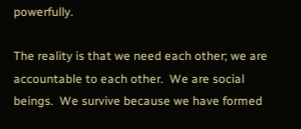powerfully.

The reality is that we need each other; we are accountable to each other.  We are social beings.  We survive because we have formed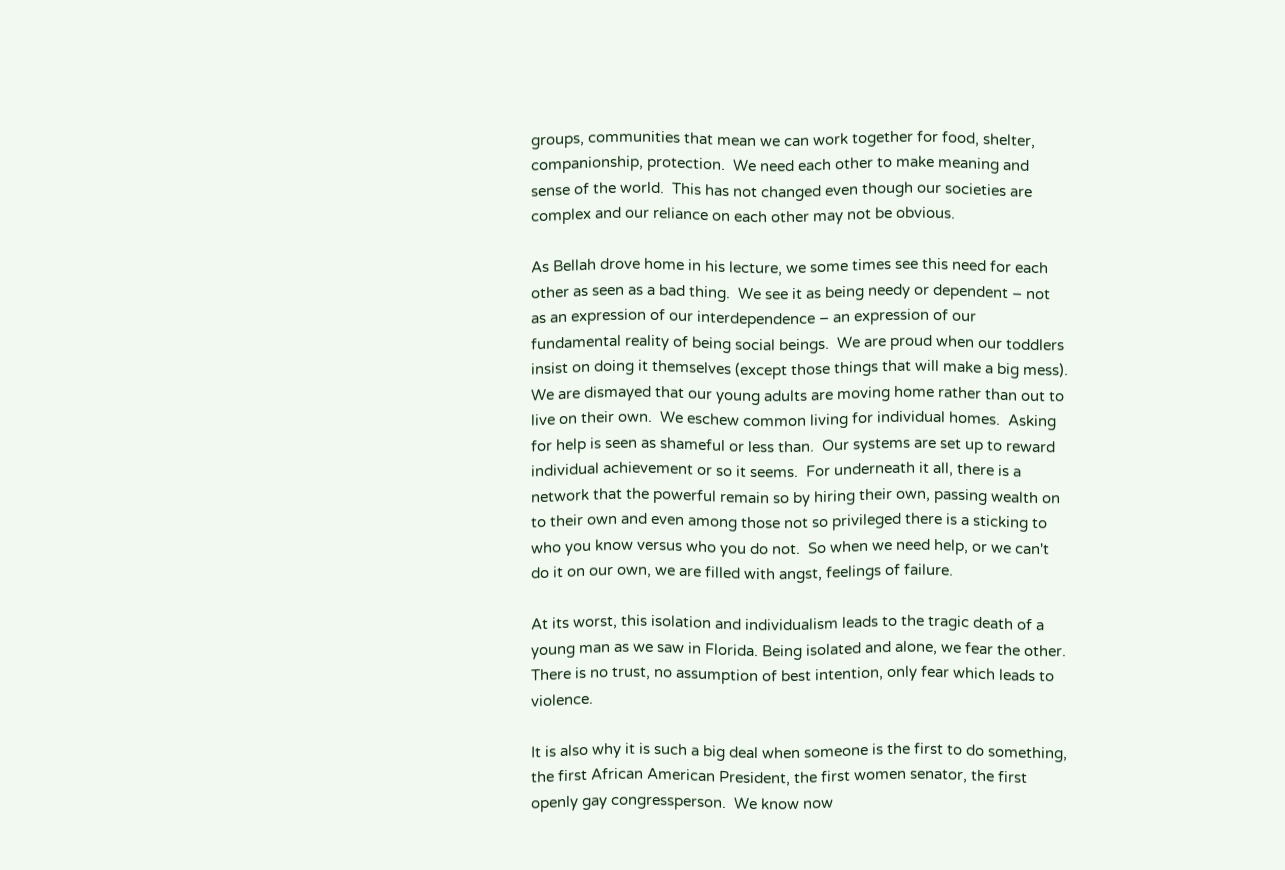groups, communities that mean we can work together for food, shelter, companionship, protection.  We need each other to make meaning and sense of the world.  This has not changed even though our societies are complex and our reliance on each other may not be obvious.

As Bellah drove home in his lecture, we some times see this need for each other as seen as a bad thing.  We see it as being needy or dependent – not as an expression of our interdependence – an expression of our fundamental reality of being social beings.  We are proud when our toddlers insist on doing it themselves (except those things that will make a big mess).  We are dismayed that our young adults are moving home rather than out to live on their own.  We eschew common living for individual homes.  Asking for help is seen as shameful or less than.  Our systems are set up to reward individual achievement or so it seems.  For underneath it all, there is a network that the powerful remain so by hiring their own, passing wealth on to their own and even among those not so privileged there is a sticking to who you know versus who you do not.  So when we need help, or we can't do it on our own, we are filled with angst, feelings of failure.

At its worst, this isolation and individualism leads to the tragic death of a young man as we saw in Florida. Being isolated and alone, we fear the other.  There is no trust, no assumption of best intention, only fear which leads to violence.

It is also why it is such a big deal when someone is the first to do something, the first African American President, the first women senator, the first openly gay congressperson.  We know now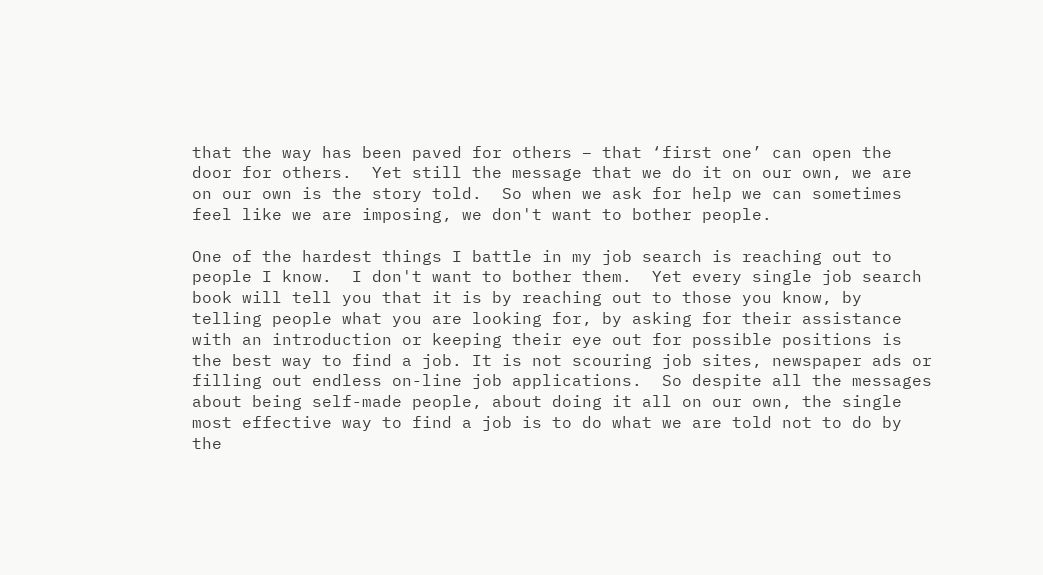that the way has been paved for others – that ‘first one’ can open the door for others.  Yet still the message that we do it on our own, we are on our own is the story told.  So when we ask for help we can sometimes feel like we are imposing, we don't want to bother people.

One of the hardest things I battle in my job search is reaching out to people I know.  I don't want to bother them.  Yet every single job search book will tell you that it is by reaching out to those you know, by telling people what you are looking for, by asking for their assistance with an introduction or keeping their eye out for possible positions is the best way to find a job. It is not scouring job sites, newspaper ads or filling out endless on-line job applications.  So despite all the messages about being self-made people, about doing it all on our own, the single most effective way to find a job is to do what we are told not to do by the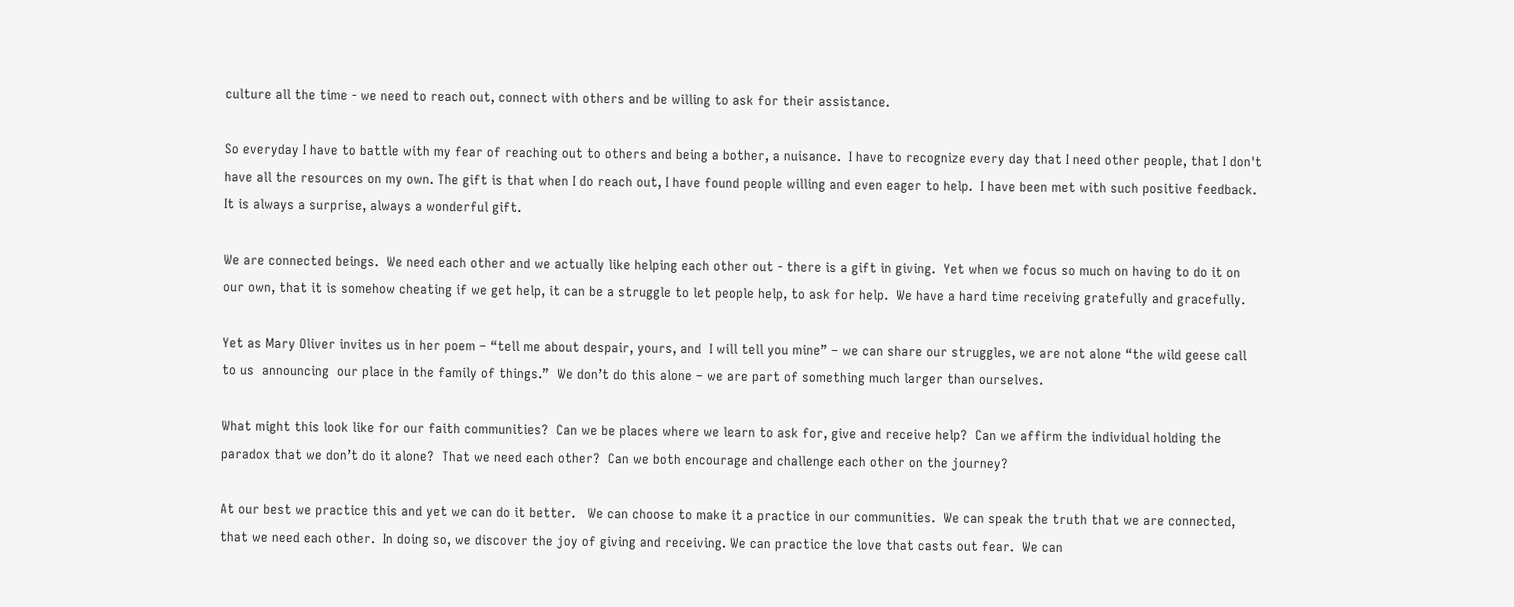culture all the time - we need to reach out, connect with others and be willing to ask for their assistance.

So everyday I have to battle with my fear of reaching out to others and being a bother, a nuisance.  I have to recognize every day that I need other people, that I don't have all the resources on my own. The gift is that when I do reach out, I have found people willing and even eager to help.  I have been met with such positive feedback.  It is always a surprise, always a wonderful gift.

We are connected beings.  We need each other and we actually like helping each other out - there is a gift in giving.  Yet when we focus so much on having to do it on our own, that it is somehow cheating if we get help, it can be a struggle to let people help, to ask for help.  We have a hard time receiving gratefully and gracefully.

Yet as Mary Oliver invites us in her poem – “tell me about despair, yours, and  I will tell you mine” – we can share our struggles, we are not alone “the wild geese call to us  announcing  our place in the family of things.”  We don’t do this alone – we are part of something much larger than ourselves.

What might this look like for our faith communities?  Can we be places where we learn to ask for, give and receive help?  Can we affirm the individual holding the paradox that we don’t do it alone?  That we need each other?  Can we both encourage and challenge each other on the journey?

At our best we practice this and yet we can do it better.   We can choose to make it a practice in our communities.  We can speak the truth that we are connected, that we need each other.  In doing so, we discover the joy of giving and receiving. We can practice the love that casts out fear.  We can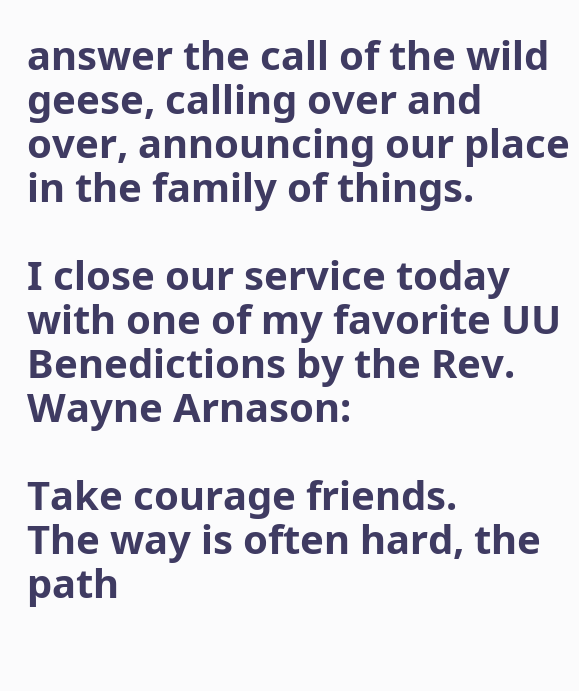answer the call of the wild geese, calling over and over, announcing our place in the family of things.

I close our service today with one of my favorite UU Benedictions by the Rev. Wayne Arnason:

Take courage friends.
The way is often hard, the path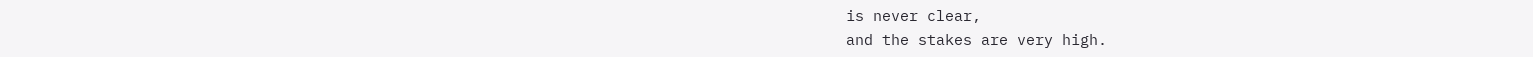is never clear,
and the stakes are very high.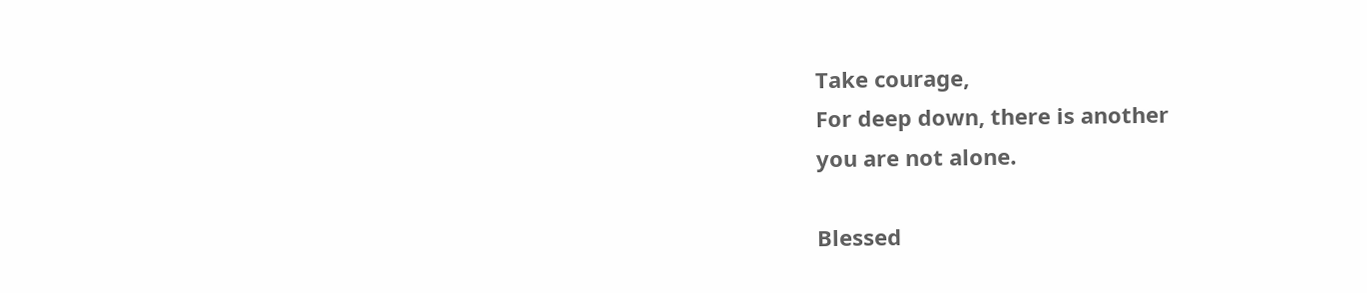Take courage,
For deep down, there is another
you are not alone.

Blessed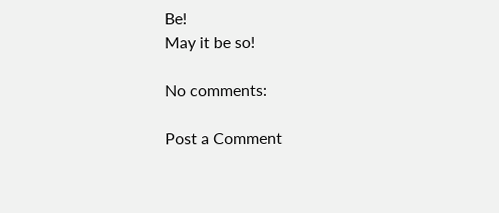Be!
May it be so!

No comments:

Post a Comment